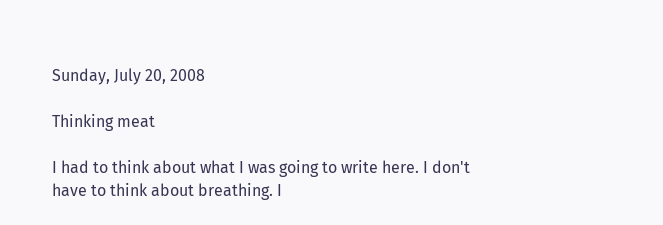Sunday, July 20, 2008

Thinking meat

I had to think about what I was going to write here. I don't have to think about breathing. I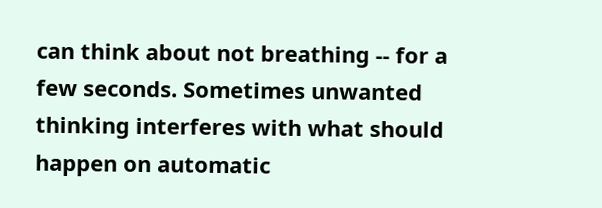can think about not breathing -- for a few seconds. Sometimes unwanted thinking interferes with what should happen on automatic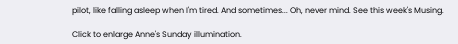pilot, like falling asleep when I'm tired. And sometimes... Oh, never mind. See this week's Musing.

Click to enlarge Anne's Sunday illumination.